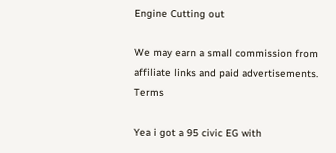Engine Cutting out

We may earn a small commission from affiliate links and paid advertisements. Terms

Yea i got a 95 civic EG with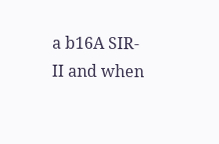a b16A SIR-II and when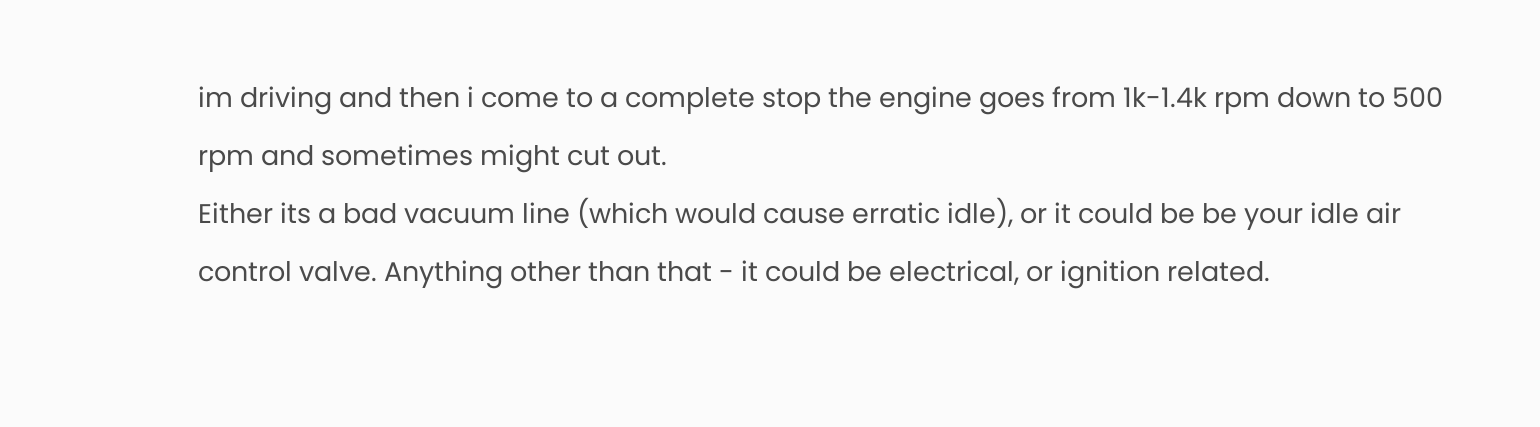im driving and then i come to a complete stop the engine goes from 1k-1.4k rpm down to 500 rpm and sometimes might cut out.
Either its a bad vacuum line (which would cause erratic idle), or it could be be your idle air control valve. Anything other than that - it could be electrical, or ignition related.